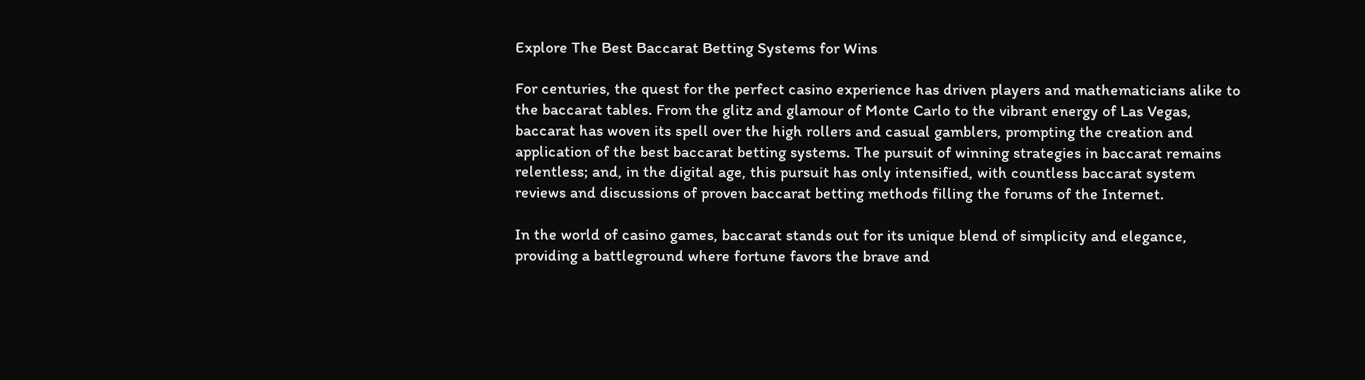Explore The Best Baccarat Betting Systems for Wins

For centuries, the quest for the perfect casino experience has driven players and mathematicians alike to the baccarat tables. From the glitz and glamour of Monte Carlo to the vibrant energy of Las Vegas, baccarat has woven its spell over the high rollers and casual gamblers, prompting the creation and application of the best baccarat betting systems. The pursuit of winning strategies in baccarat remains relentless; and, in the digital age, this pursuit has only intensified, with countless baccarat system reviews and discussions of proven baccarat betting methods filling the forums of the Internet.

In the world of casino games, baccarat stands out for its unique blend of simplicity and elegance, providing a battleground where fortune favors the brave and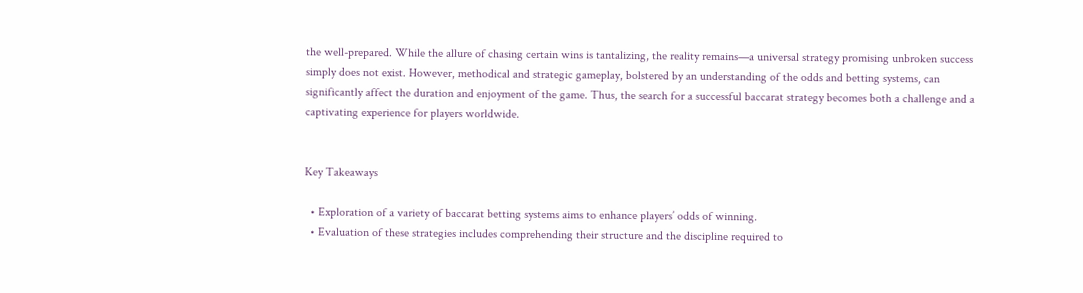the well-prepared. While the allure of chasing certain wins is tantalizing, the reality remains—a universal strategy promising unbroken success simply does not exist. However, methodical and strategic gameplay, bolstered by an understanding of the odds and betting systems, can significantly affect the duration and enjoyment of the game. Thus, the search for a successful baccarat strategy becomes both a challenge and a captivating experience for players worldwide.


Key Takeaways

  • Exploration of a variety of baccarat betting systems aims to enhance players’ odds of winning.
  • Evaluation of these strategies includes comprehending their structure and the discipline required to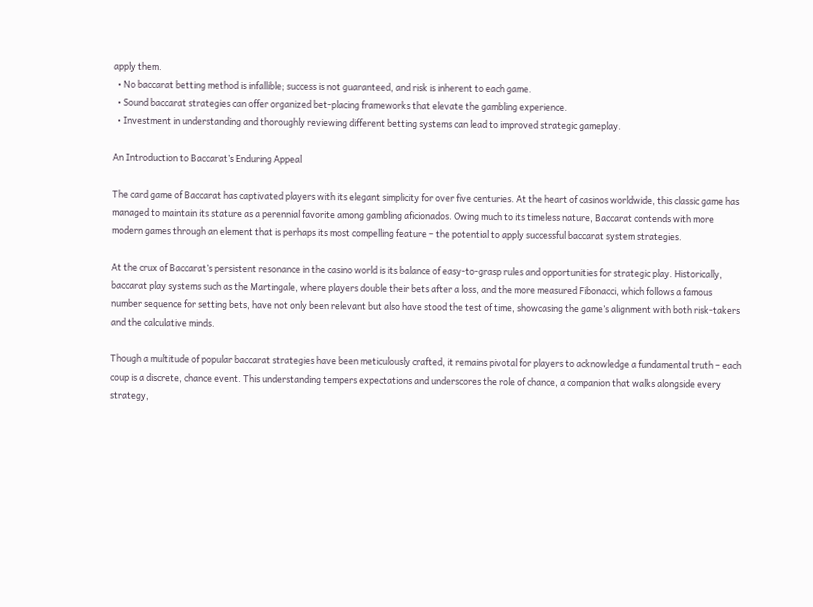apply them.
  • No baccarat betting method is infallible; success is not guaranteed, and risk is inherent to each game.
  • Sound baccarat strategies can offer organized bet-placing frameworks that elevate the gambling experience.
  • Investment in understanding and thoroughly reviewing different betting systems can lead to improved strategic gameplay.

An Introduction to Baccarat’s Enduring Appeal

The card game of Baccarat has captivated players with its elegant simplicity for over five centuries. At the heart of casinos worldwide, this classic game has managed to maintain its stature as a perennial favorite among gambling aficionados. Owing much to its timeless nature, Baccarat contends with more modern games through an element that is perhaps its most compelling feature – the potential to apply successful baccarat system strategies.

At the crux of Baccarat’s persistent resonance in the casino world is its balance of easy-to-grasp rules and opportunities for strategic play. Historically, baccarat play systems such as the Martingale, where players double their bets after a loss, and the more measured Fibonacci, which follows a famous number sequence for setting bets, have not only been relevant but also have stood the test of time, showcasing the game’s alignment with both risk-takers and the calculative minds.

Though a multitude of popular baccarat strategies have been meticulously crafted, it remains pivotal for players to acknowledge a fundamental truth – each coup is a discrete, chance event. This understanding tempers expectations and underscores the role of chance, a companion that walks alongside every strategy,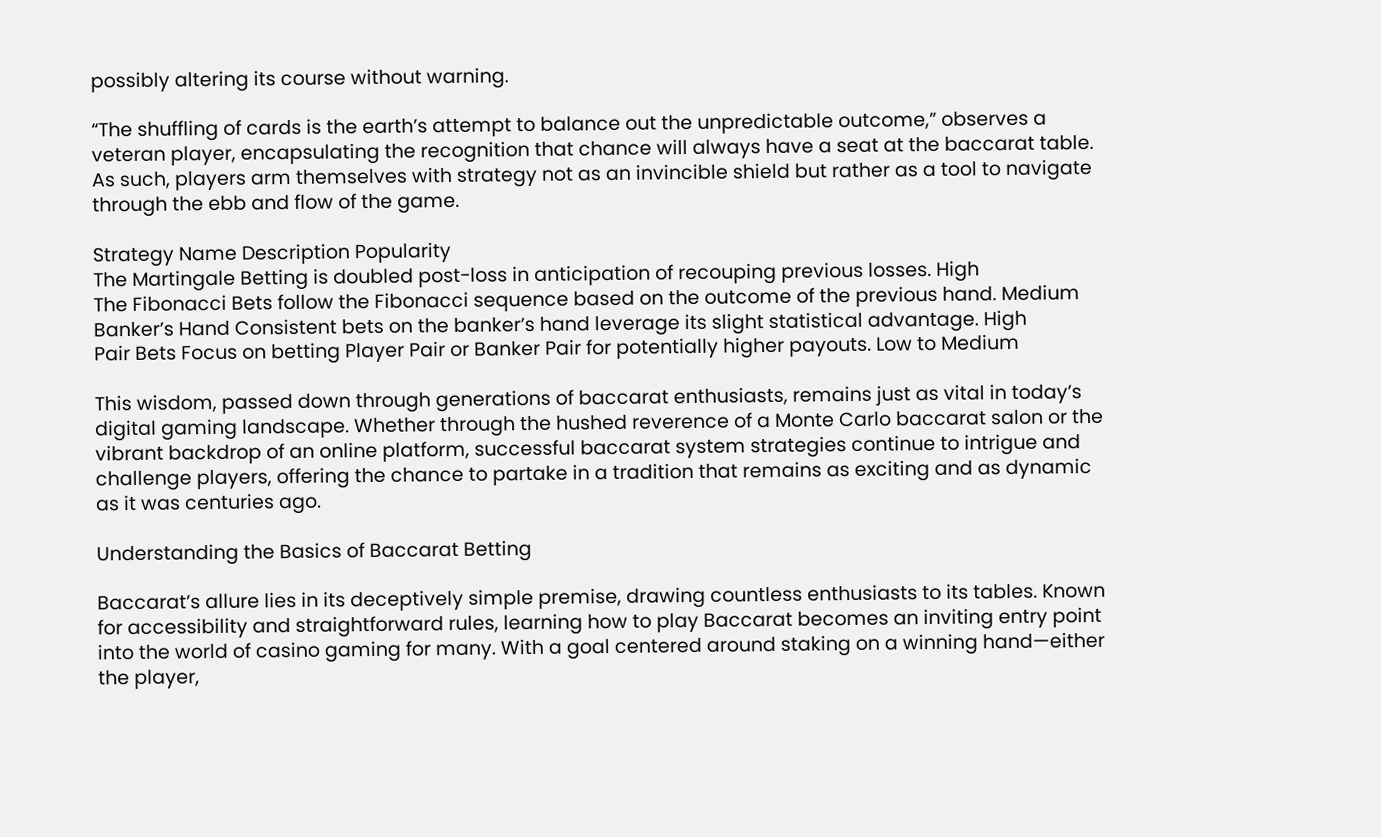possibly altering its course without warning.

“The shuffling of cards is the earth’s attempt to balance out the unpredictable outcome,” observes a veteran player, encapsulating the recognition that chance will always have a seat at the baccarat table. As such, players arm themselves with strategy not as an invincible shield but rather as a tool to navigate through the ebb and flow of the game.

Strategy Name Description Popularity
The Martingale Betting is doubled post-loss in anticipation of recouping previous losses. High
The Fibonacci Bets follow the Fibonacci sequence based on the outcome of the previous hand. Medium
Banker’s Hand Consistent bets on the banker’s hand leverage its slight statistical advantage. High
Pair Bets Focus on betting Player Pair or Banker Pair for potentially higher payouts. Low to Medium

This wisdom, passed down through generations of baccarat enthusiasts, remains just as vital in today’s digital gaming landscape. Whether through the hushed reverence of a Monte Carlo baccarat salon or the vibrant backdrop of an online platform, successful baccarat system strategies continue to intrigue and challenge players, offering the chance to partake in a tradition that remains as exciting and as dynamic as it was centuries ago.

Understanding the Basics of Baccarat Betting

Baccarat’s allure lies in its deceptively simple premise, drawing countless enthusiasts to its tables. Known for accessibility and straightforward rules, learning how to play Baccarat becomes an inviting entry point into the world of casino gaming for many. With a goal centered around staking on a winning hand—either the player,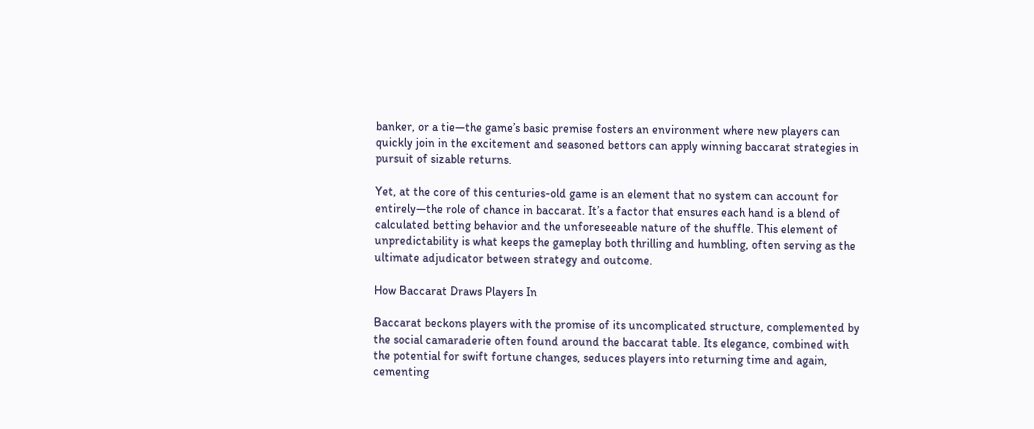banker, or a tie—the game’s basic premise fosters an environment where new players can quickly join in the excitement and seasoned bettors can apply winning baccarat strategies in pursuit of sizable returns.

Yet, at the core of this centuries-old game is an element that no system can account for entirely—the role of chance in baccarat. It’s a factor that ensures each hand is a blend of calculated betting behavior and the unforeseeable nature of the shuffle. This element of unpredictability is what keeps the gameplay both thrilling and humbling, often serving as the ultimate adjudicator between strategy and outcome.

How Baccarat Draws Players In

Baccarat beckons players with the promise of its uncomplicated structure, complemented by the social camaraderie often found around the baccarat table. Its elegance, combined with the potential for swift fortune changes, seduces players into returning time and again, cementing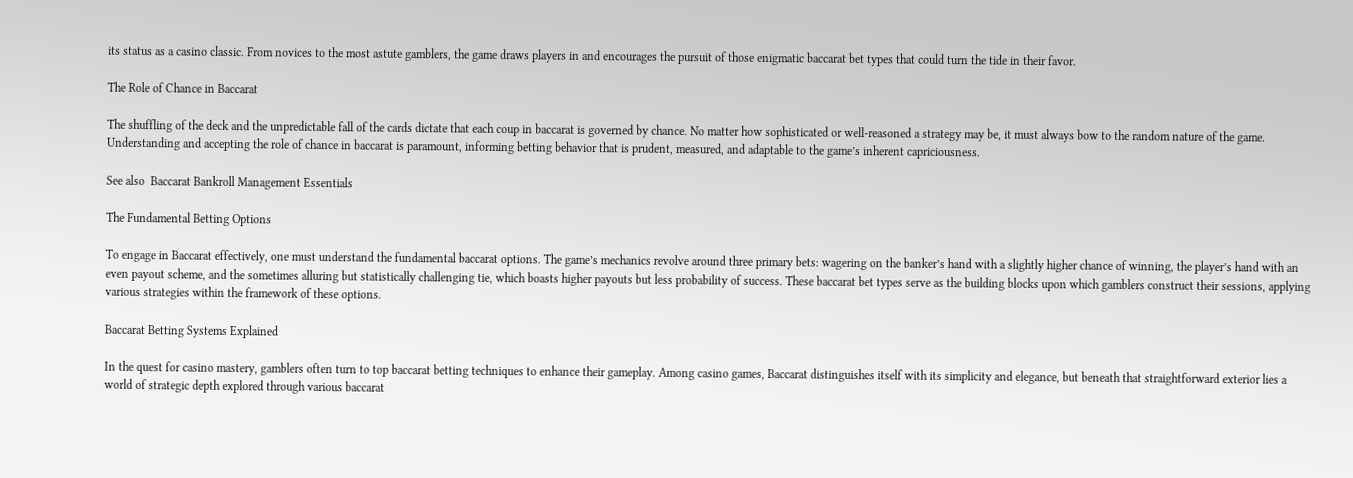its status as a casino classic. From novices to the most astute gamblers, the game draws players in and encourages the pursuit of those enigmatic baccarat bet types that could turn the tide in their favor.

The Role of Chance in Baccarat

The shuffling of the deck and the unpredictable fall of the cards dictate that each coup in baccarat is governed by chance. No matter how sophisticated or well-reasoned a strategy may be, it must always bow to the random nature of the game. Understanding and accepting the role of chance in baccarat is paramount, informing betting behavior that is prudent, measured, and adaptable to the game’s inherent capriciousness.

See also  Baccarat Bankroll Management Essentials

The Fundamental Betting Options

To engage in Baccarat effectively, one must understand the fundamental baccarat options. The game’s mechanics revolve around three primary bets: wagering on the banker’s hand with a slightly higher chance of winning, the player’s hand with an even payout scheme, and the sometimes alluring but statistically challenging tie, which boasts higher payouts but less probability of success. These baccarat bet types serve as the building blocks upon which gamblers construct their sessions, applying various strategies within the framework of these options.

Baccarat Betting Systems Explained

In the quest for casino mastery, gamblers often turn to top baccarat betting techniques to enhance their gameplay. Among casino games, Baccarat distinguishes itself with its simplicity and elegance, but beneath that straightforward exterior lies a world of strategic depth explored through various baccarat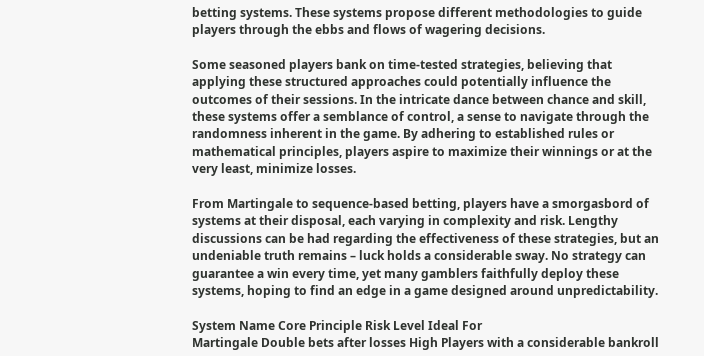betting systems. These systems propose different methodologies to guide players through the ebbs and flows of wagering decisions.

Some seasoned players bank on time-tested strategies, believing that applying these structured approaches could potentially influence the outcomes of their sessions. In the intricate dance between chance and skill, these systems offer a semblance of control, a sense to navigate through the randomness inherent in the game. By adhering to established rules or mathematical principles, players aspire to maximize their winnings or at the very least, minimize losses.

From Martingale to sequence-based betting, players have a smorgasbord of systems at their disposal, each varying in complexity and risk. Lengthy discussions can be had regarding the effectiveness of these strategies, but an undeniable truth remains – luck holds a considerable sway. No strategy can guarantee a win every time, yet many gamblers faithfully deploy these systems, hoping to find an edge in a game designed around unpredictability.

System Name Core Principle Risk Level Ideal For
Martingale Double bets after losses High Players with a considerable bankroll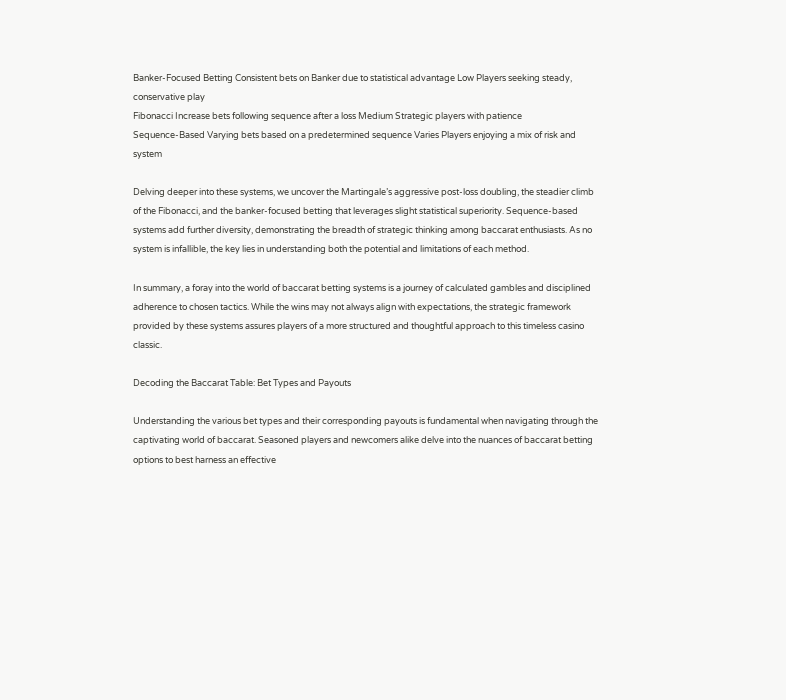Banker-Focused Betting Consistent bets on Banker due to statistical advantage Low Players seeking steady, conservative play
Fibonacci Increase bets following sequence after a loss Medium Strategic players with patience
Sequence-Based Varying bets based on a predetermined sequence Varies Players enjoying a mix of risk and system

Delving deeper into these systems, we uncover the Martingale’s aggressive post-loss doubling, the steadier climb of the Fibonacci, and the banker-focused betting that leverages slight statistical superiority. Sequence-based systems add further diversity, demonstrating the breadth of strategic thinking among baccarat enthusiasts. As no system is infallible, the key lies in understanding both the potential and limitations of each method.

In summary, a foray into the world of baccarat betting systems is a journey of calculated gambles and disciplined adherence to chosen tactics. While the wins may not always align with expectations, the strategic framework provided by these systems assures players of a more structured and thoughtful approach to this timeless casino classic.

Decoding the Baccarat Table: Bet Types and Payouts

Understanding the various bet types and their corresponding payouts is fundamental when navigating through the captivating world of baccarat. Seasoned players and newcomers alike delve into the nuances of baccarat betting options to best harness an effective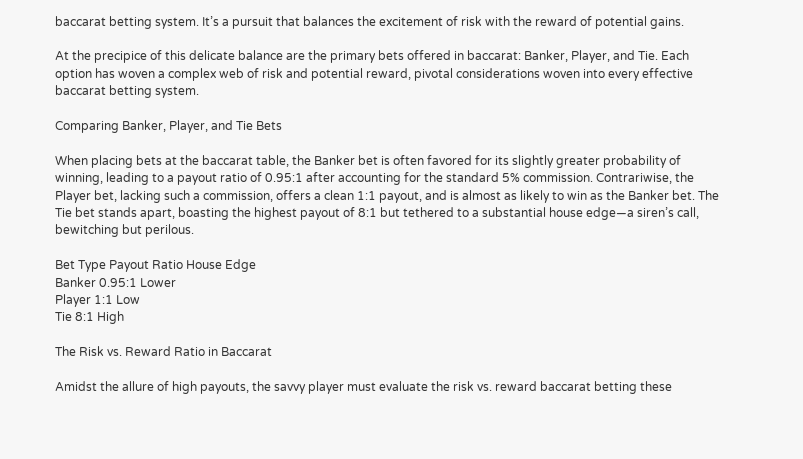baccarat betting system. It’s a pursuit that balances the excitement of risk with the reward of potential gains.

At the precipice of this delicate balance are the primary bets offered in baccarat: Banker, Player, and Tie. Each option has woven a complex web of risk and potential reward, pivotal considerations woven into every effective baccarat betting system.

Comparing Banker, Player, and Tie Bets

When placing bets at the baccarat table, the Banker bet is often favored for its slightly greater probability of winning, leading to a payout ratio of 0.95:1 after accounting for the standard 5% commission. Contrariwise, the Player bet, lacking such a commission, offers a clean 1:1 payout, and is almost as likely to win as the Banker bet. The Tie bet stands apart, boasting the highest payout of 8:1 but tethered to a substantial house edge—a siren’s call, bewitching but perilous.

Bet Type Payout Ratio House Edge
Banker 0.95:1 Lower
Player 1:1 Low
Tie 8:1 High

The Risk vs. Reward Ratio in Baccarat

Amidst the allure of high payouts, the savvy player must evaluate the risk vs. reward baccarat betting these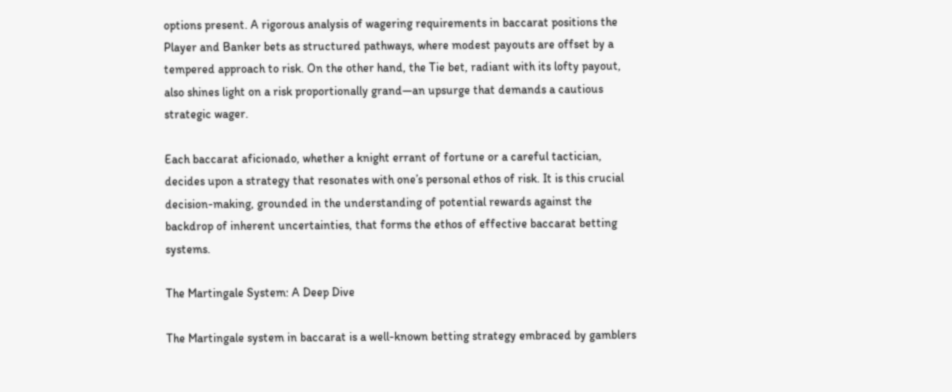options present. A rigorous analysis of wagering requirements in baccarat positions the Player and Banker bets as structured pathways, where modest payouts are offset by a tempered approach to risk. On the other hand, the Tie bet, radiant with its lofty payout, also shines light on a risk proportionally grand—an upsurge that demands a cautious strategic wager.

Each baccarat aficionado, whether a knight errant of fortune or a careful tactician, decides upon a strategy that resonates with one’s personal ethos of risk. It is this crucial decision-making, grounded in the understanding of potential rewards against the backdrop of inherent uncertainties, that forms the ethos of effective baccarat betting systems.

The Martingale System: A Deep Dive

The Martingale system in baccarat is a well-known betting strategy embraced by gamblers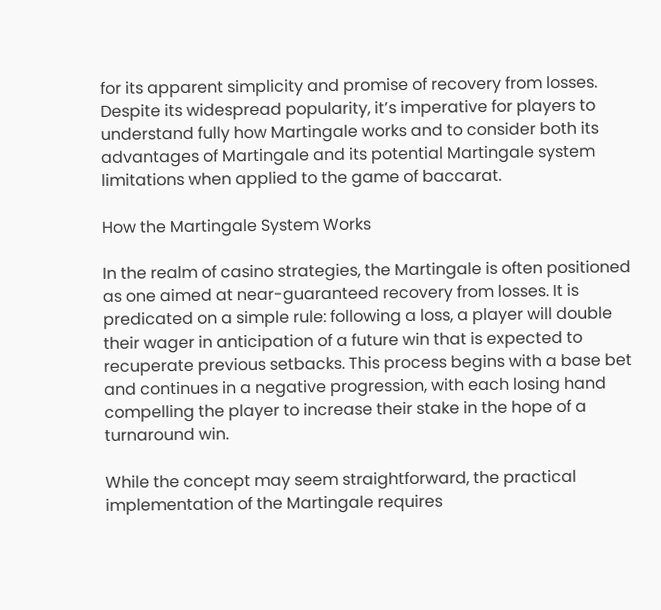for its apparent simplicity and promise of recovery from losses. Despite its widespread popularity, it’s imperative for players to understand fully how Martingale works and to consider both its advantages of Martingale and its potential Martingale system limitations when applied to the game of baccarat.

How the Martingale System Works

In the realm of casino strategies, the Martingale is often positioned as one aimed at near-guaranteed recovery from losses. It is predicated on a simple rule: following a loss, a player will double their wager in anticipation of a future win that is expected to recuperate previous setbacks. This process begins with a base bet and continues in a negative progression, with each losing hand compelling the player to increase their stake in the hope of a turnaround win.

While the concept may seem straightforward, the practical implementation of the Martingale requires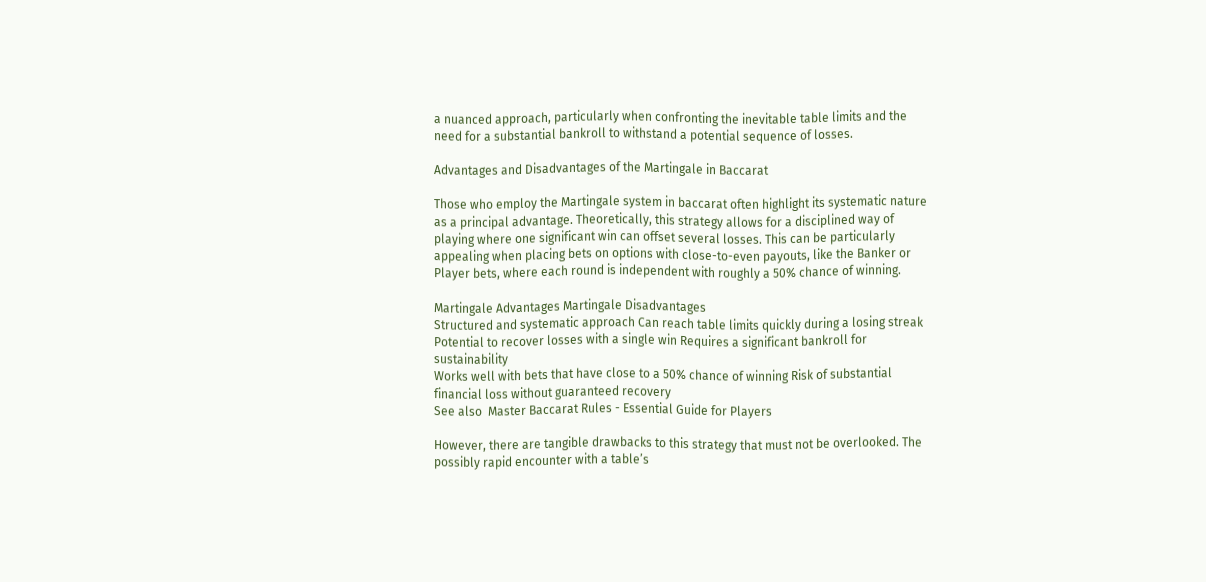a nuanced approach, particularly when confronting the inevitable table limits and the need for a substantial bankroll to withstand a potential sequence of losses.

Advantages and Disadvantages of the Martingale in Baccarat

Those who employ the Martingale system in baccarat often highlight its systematic nature as a principal advantage. Theoretically, this strategy allows for a disciplined way of playing where one significant win can offset several losses. This can be particularly appealing when placing bets on options with close-to-even payouts, like the Banker or Player bets, where each round is independent with roughly a 50% chance of winning.

Martingale Advantages Martingale Disadvantages
Structured and systematic approach Can reach table limits quickly during a losing streak
Potential to recover losses with a single win Requires a significant bankroll for sustainability
Works well with bets that have close to a 50% chance of winning Risk of substantial financial loss without guaranteed recovery
See also  Master Baccarat Rules - Essential Guide for Players

However, there are tangible drawbacks to this strategy that must not be overlooked. The possibly rapid encounter with a table’s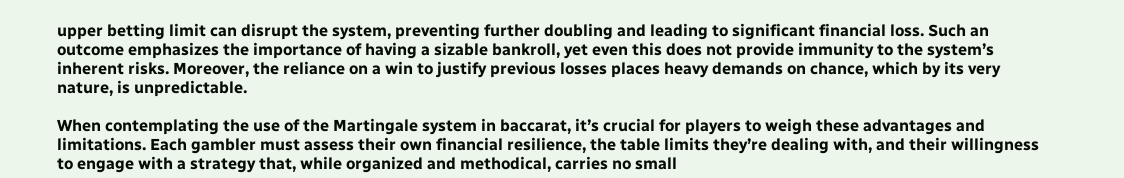upper betting limit can disrupt the system, preventing further doubling and leading to significant financial loss. Such an outcome emphasizes the importance of having a sizable bankroll, yet even this does not provide immunity to the system’s inherent risks. Moreover, the reliance on a win to justify previous losses places heavy demands on chance, which by its very nature, is unpredictable.

When contemplating the use of the Martingale system in baccarat, it’s crucial for players to weigh these advantages and limitations. Each gambler must assess their own financial resilience, the table limits they’re dealing with, and their willingness to engage with a strategy that, while organized and methodical, carries no small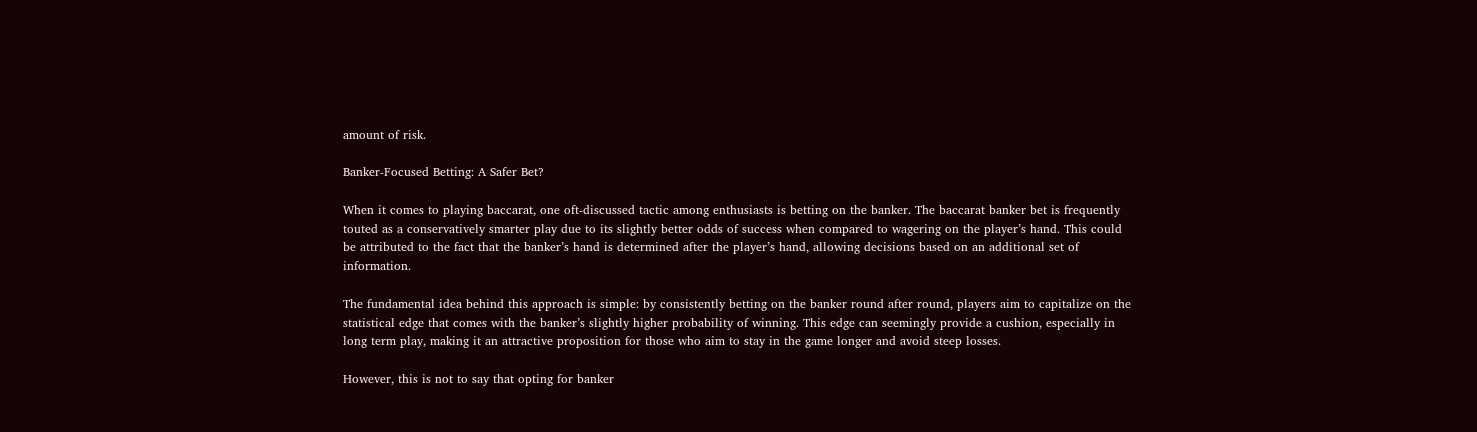amount of risk.

Banker-Focused Betting: A Safer Bet?

When it comes to playing baccarat, one oft-discussed tactic among enthusiasts is betting on the banker. The baccarat banker bet is frequently touted as a conservatively smarter play due to its slightly better odds of success when compared to wagering on the player’s hand. This could be attributed to the fact that the banker’s hand is determined after the player’s hand, allowing decisions based on an additional set of information.

The fundamental idea behind this approach is simple: by consistently betting on the banker round after round, players aim to capitalize on the statistical edge that comes with the banker’s slightly higher probability of winning. This edge can seemingly provide a cushion, especially in long term play, making it an attractive proposition for those who aim to stay in the game longer and avoid steep losses.

However, this is not to say that opting for banker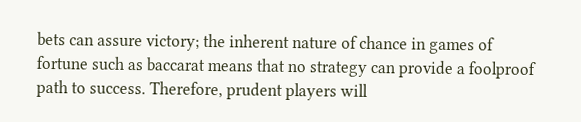bets can assure victory; the inherent nature of chance in games of fortune such as baccarat means that no strategy can provide a foolproof path to success. Therefore, prudent players will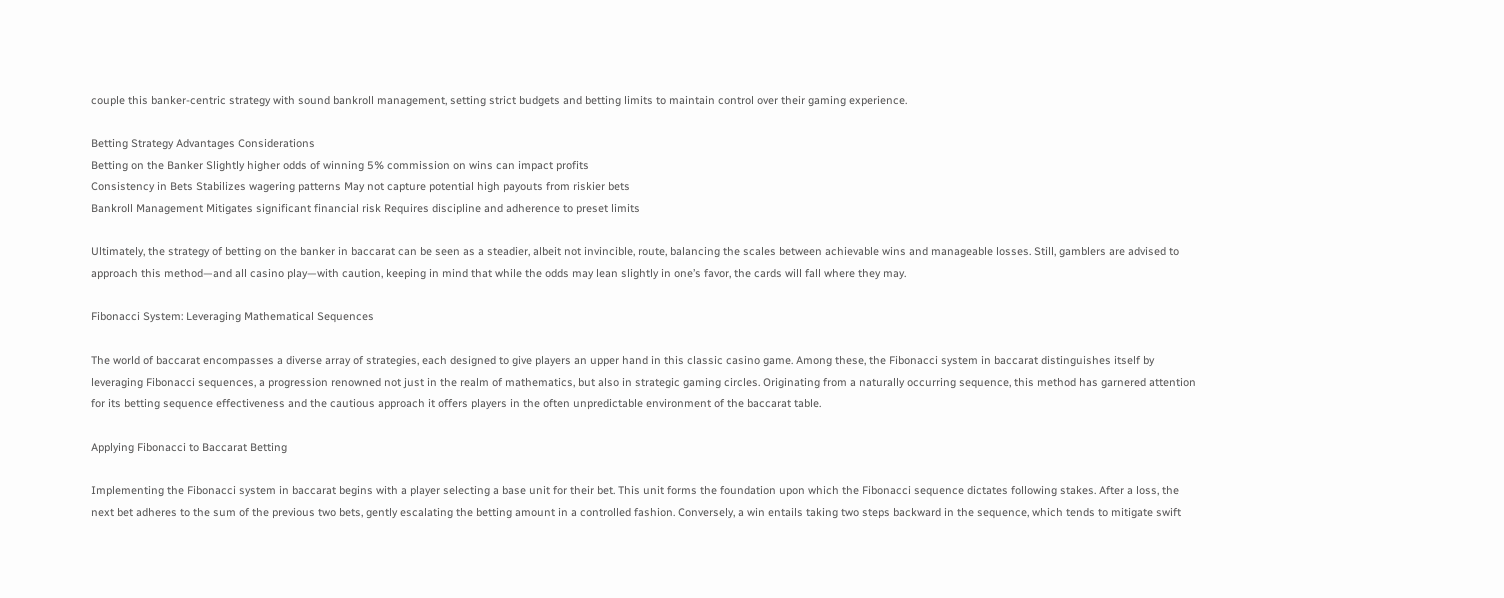couple this banker-centric strategy with sound bankroll management, setting strict budgets and betting limits to maintain control over their gaming experience.

Betting Strategy Advantages Considerations
Betting on the Banker Slightly higher odds of winning 5% commission on wins can impact profits
Consistency in Bets Stabilizes wagering patterns May not capture potential high payouts from riskier bets
Bankroll Management Mitigates significant financial risk Requires discipline and adherence to preset limits

Ultimately, the strategy of betting on the banker in baccarat can be seen as a steadier, albeit not invincible, route, balancing the scales between achievable wins and manageable losses. Still, gamblers are advised to approach this method—and all casino play—with caution, keeping in mind that while the odds may lean slightly in one’s favor, the cards will fall where they may.

Fibonacci System: Leveraging Mathematical Sequences

The world of baccarat encompasses a diverse array of strategies, each designed to give players an upper hand in this classic casino game. Among these, the Fibonacci system in baccarat distinguishes itself by leveraging Fibonacci sequences, a progression renowned not just in the realm of mathematics, but also in strategic gaming circles. Originating from a naturally occurring sequence, this method has garnered attention for its betting sequence effectiveness and the cautious approach it offers players in the often unpredictable environment of the baccarat table.

Applying Fibonacci to Baccarat Betting

Implementing the Fibonacci system in baccarat begins with a player selecting a base unit for their bet. This unit forms the foundation upon which the Fibonacci sequence dictates following stakes. After a loss, the next bet adheres to the sum of the previous two bets, gently escalating the betting amount in a controlled fashion. Conversely, a win entails taking two steps backward in the sequence, which tends to mitigate swift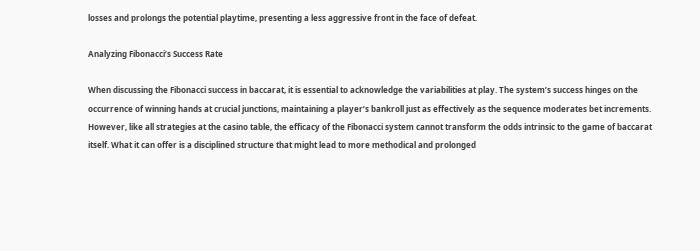losses and prolongs the potential playtime, presenting a less aggressive front in the face of defeat.

Analyzing Fibonacci’s Success Rate

When discussing the Fibonacci success in baccarat, it is essential to acknowledge the variabilities at play. The system’s success hinges on the occurrence of winning hands at crucial junctions, maintaining a player’s bankroll just as effectively as the sequence moderates bet increments. However, like all strategies at the casino table, the efficacy of the Fibonacci system cannot transform the odds intrinsic to the game of baccarat itself. What it can offer is a disciplined structure that might lead to more methodical and prolonged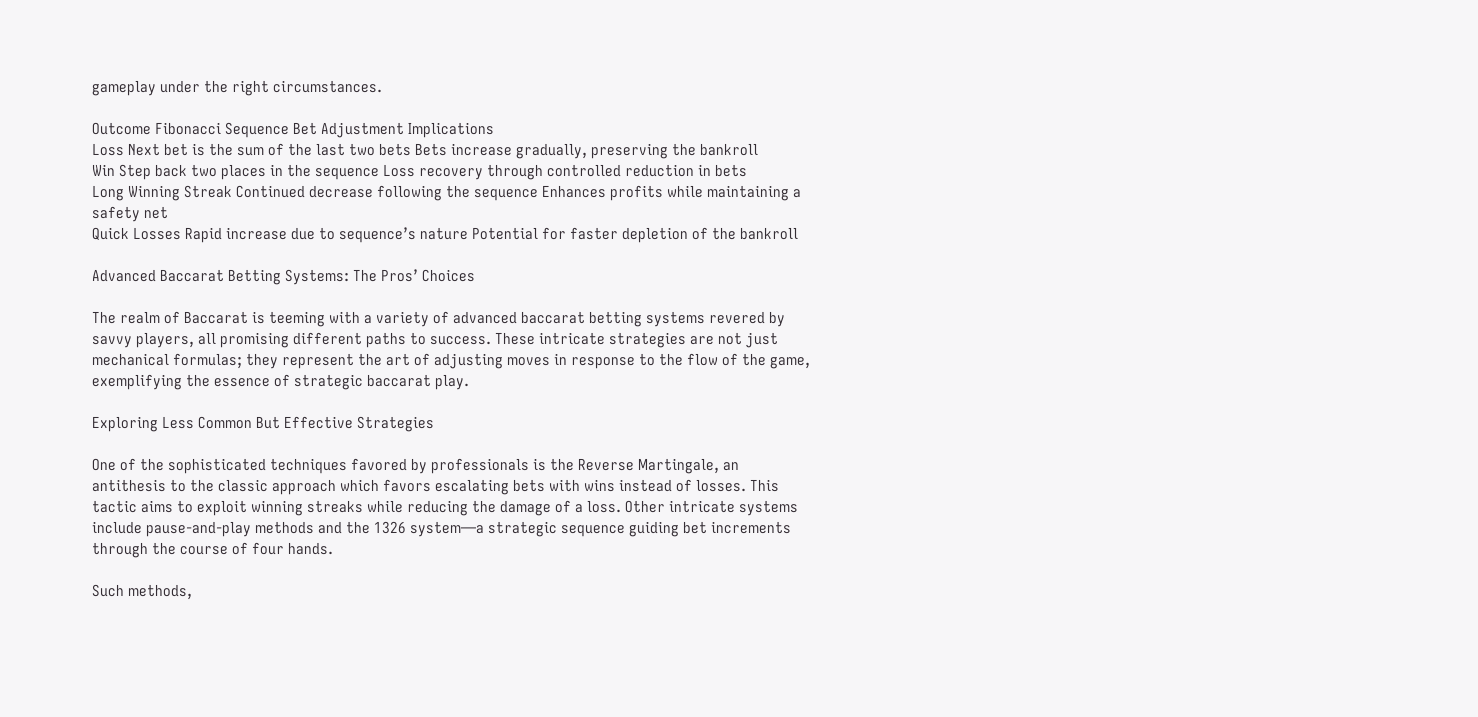gameplay under the right circumstances.

Outcome Fibonacci Sequence Bet Adjustment Implications
Loss Next bet is the sum of the last two bets Bets increase gradually, preserving the bankroll
Win Step back two places in the sequence Loss recovery through controlled reduction in bets
Long Winning Streak Continued decrease following the sequence Enhances profits while maintaining a safety net
Quick Losses Rapid increase due to sequence’s nature Potential for faster depletion of the bankroll

Advanced Baccarat Betting Systems: The Pros’ Choices

The realm of Baccarat is teeming with a variety of advanced baccarat betting systems revered by savvy players, all promising different paths to success. These intricate strategies are not just mechanical formulas; they represent the art of adjusting moves in response to the flow of the game, exemplifying the essence of strategic baccarat play.

Exploring Less Common But Effective Strategies

One of the sophisticated techniques favored by professionals is the Reverse Martingale, an antithesis to the classic approach which favors escalating bets with wins instead of losses. This tactic aims to exploit winning streaks while reducing the damage of a loss. Other intricate systems include pause-and-play methods and the 1326 system—a strategic sequence guiding bet increments through the course of four hands.

Such methods,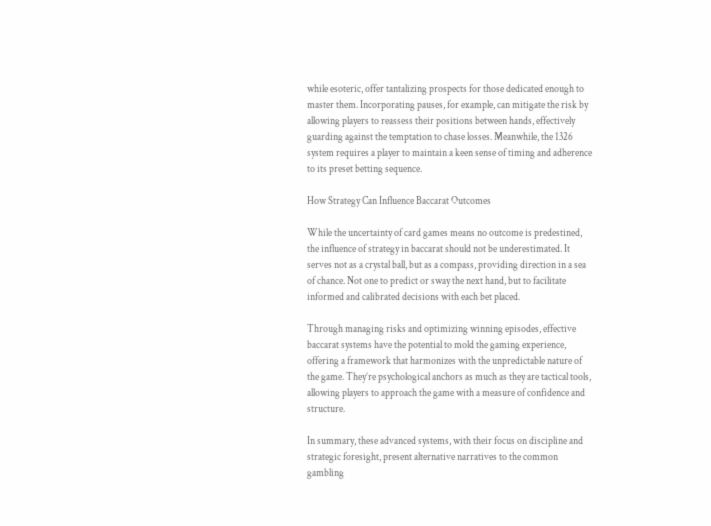while esoteric, offer tantalizing prospects for those dedicated enough to master them. Incorporating pauses, for example, can mitigate the risk by allowing players to reassess their positions between hands, effectively guarding against the temptation to chase losses. Meanwhile, the 1326 system requires a player to maintain a keen sense of timing and adherence to its preset betting sequence.

How Strategy Can Influence Baccarat Outcomes

While the uncertainty of card games means no outcome is predestined, the influence of strategy in baccarat should not be underestimated. It serves not as a crystal ball, but as a compass, providing direction in a sea of chance. Not one to predict or sway the next hand, but to facilitate informed and calibrated decisions with each bet placed.

Through managing risks and optimizing winning episodes, effective baccarat systems have the potential to mold the gaming experience, offering a framework that harmonizes with the unpredictable nature of the game. They’re psychological anchors as much as they are tactical tools, allowing players to approach the game with a measure of confidence and structure.

In summary, these advanced systems, with their focus on discipline and strategic foresight, present alternative narratives to the common gambling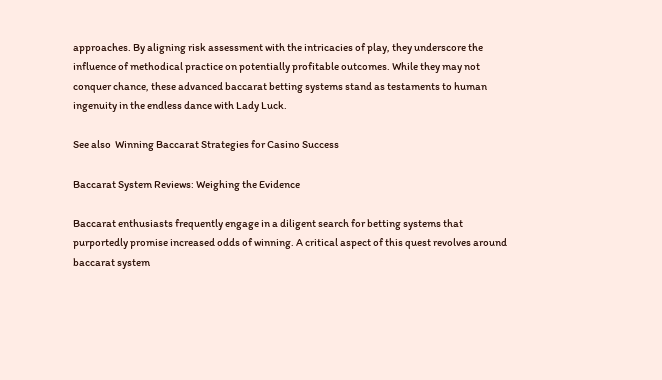approaches. By aligning risk assessment with the intricacies of play, they underscore the influence of methodical practice on potentially profitable outcomes. While they may not conquer chance, these advanced baccarat betting systems stand as testaments to human ingenuity in the endless dance with Lady Luck.

See also  Winning Baccarat Strategies for Casino Success

Baccarat System Reviews: Weighing the Evidence

Baccarat enthusiasts frequently engage in a diligent search for betting systems that purportedly promise increased odds of winning. A critical aspect of this quest revolves around baccarat system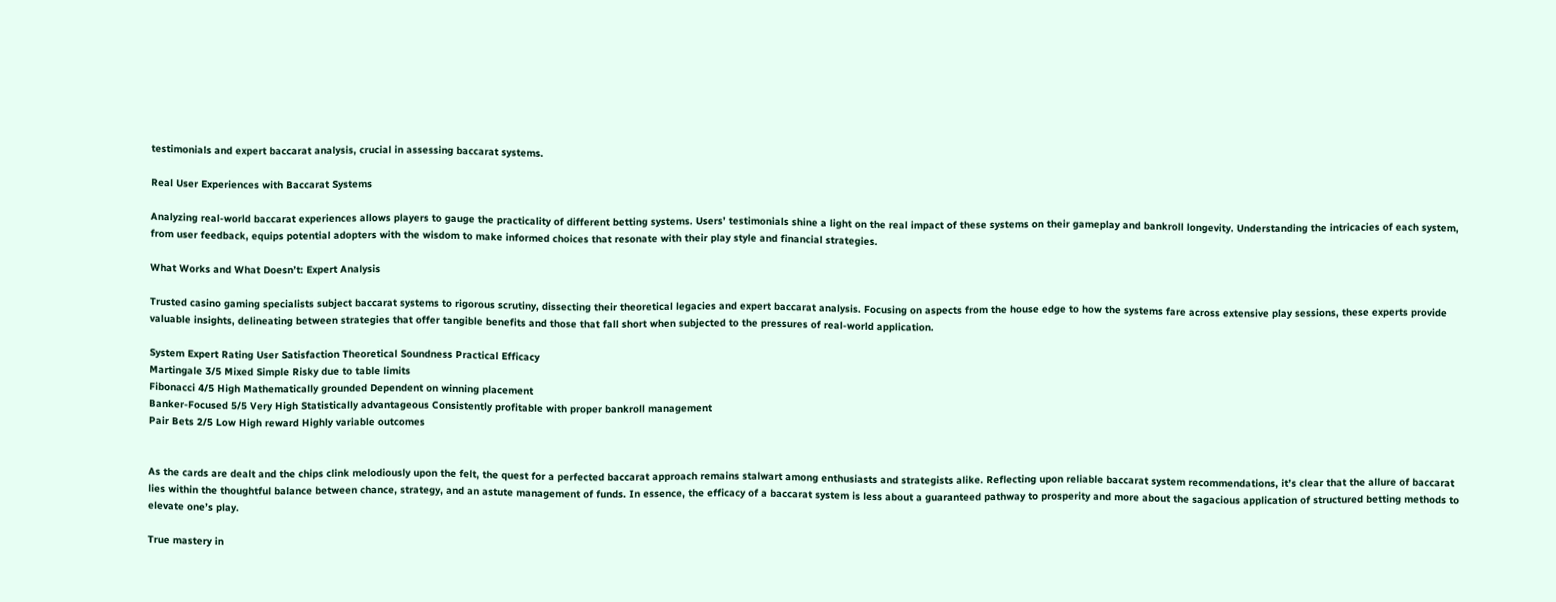testimonials and expert baccarat analysis, crucial in assessing baccarat systems.

Real User Experiences with Baccarat Systems

Analyzing real-world baccarat experiences allows players to gauge the practicality of different betting systems. Users’ testimonials shine a light on the real impact of these systems on their gameplay and bankroll longevity. Understanding the intricacies of each system, from user feedback, equips potential adopters with the wisdom to make informed choices that resonate with their play style and financial strategies.

What Works and What Doesn’t: Expert Analysis

Trusted casino gaming specialists subject baccarat systems to rigorous scrutiny, dissecting their theoretical legacies and expert baccarat analysis. Focusing on aspects from the house edge to how the systems fare across extensive play sessions, these experts provide valuable insights, delineating between strategies that offer tangible benefits and those that fall short when subjected to the pressures of real-world application.

System Expert Rating User Satisfaction Theoretical Soundness Practical Efficacy
Martingale 3/5 Mixed Simple Risky due to table limits
Fibonacci 4/5 High Mathematically grounded Dependent on winning placement
Banker-Focused 5/5 Very High Statistically advantageous Consistently profitable with proper bankroll management
Pair Bets 2/5 Low High reward Highly variable outcomes


As the cards are dealt and the chips clink melodiously upon the felt, the quest for a perfected baccarat approach remains stalwart among enthusiasts and strategists alike. Reflecting upon reliable baccarat system recommendations, it’s clear that the allure of baccarat lies within the thoughtful balance between chance, strategy, and an astute management of funds. In essence, the efficacy of a baccarat system is less about a guaranteed pathway to prosperity and more about the sagacious application of structured betting methods to elevate one’s play.

True mastery in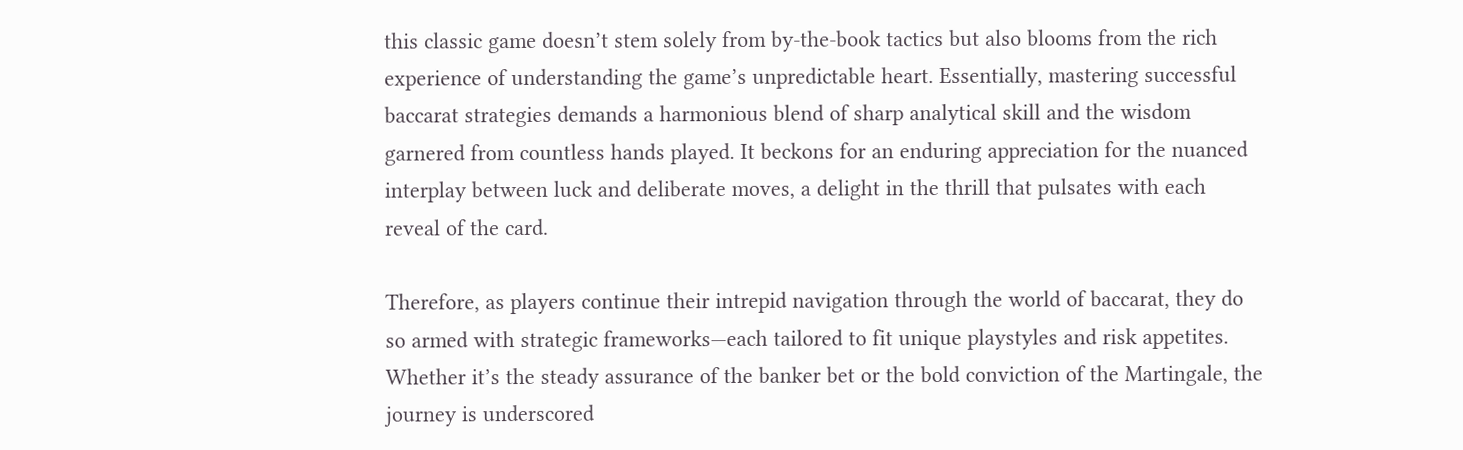this classic game doesn’t stem solely from by-the-book tactics but also blooms from the rich experience of understanding the game’s unpredictable heart. Essentially, mastering successful baccarat strategies demands a harmonious blend of sharp analytical skill and the wisdom garnered from countless hands played. It beckons for an enduring appreciation for the nuanced interplay between luck and deliberate moves, a delight in the thrill that pulsates with each reveal of the card.

Therefore, as players continue their intrepid navigation through the world of baccarat, they do so armed with strategic frameworks—each tailored to fit unique playstyles and risk appetites. Whether it’s the steady assurance of the banker bet or the bold conviction of the Martingale, the journey is underscored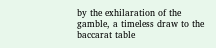by the exhilaration of the gamble, a timeless draw to the baccarat table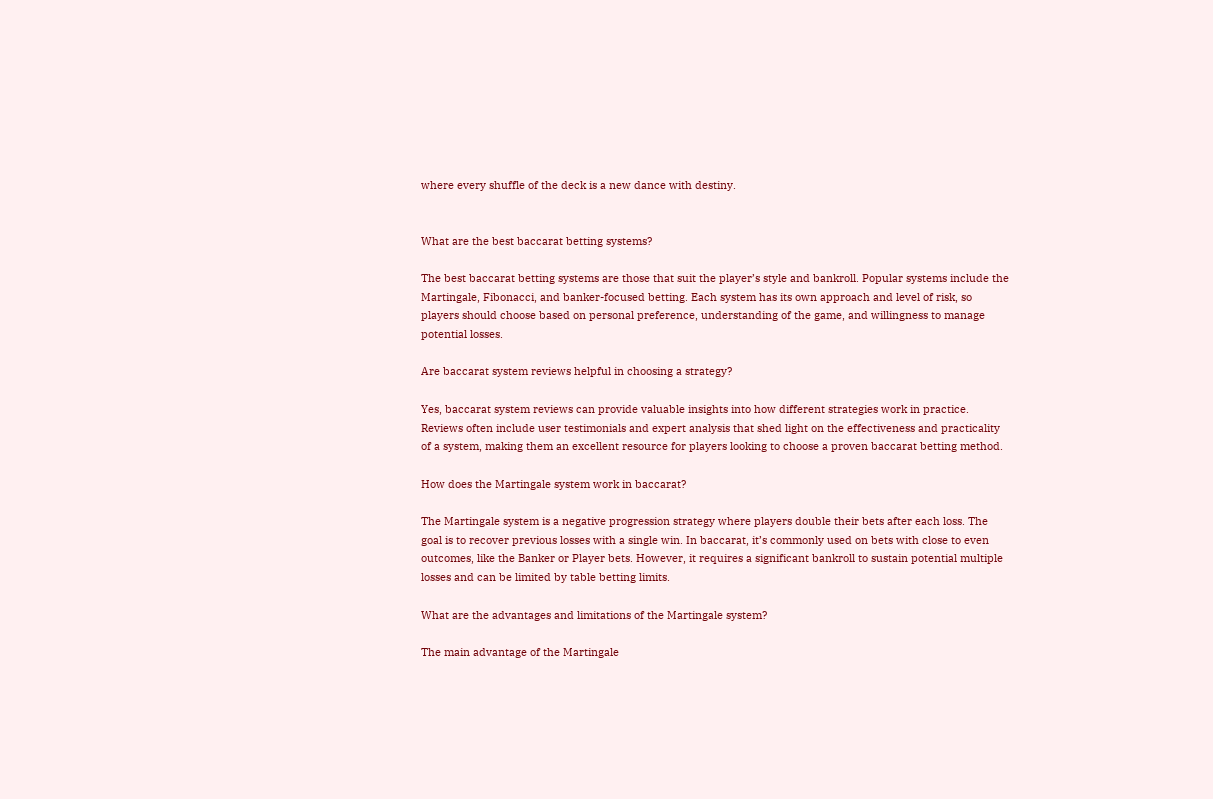where every shuffle of the deck is a new dance with destiny.


What are the best baccarat betting systems?

The best baccarat betting systems are those that suit the player’s style and bankroll. Popular systems include the Martingale, Fibonacci, and banker-focused betting. Each system has its own approach and level of risk, so players should choose based on personal preference, understanding of the game, and willingness to manage potential losses.

Are baccarat system reviews helpful in choosing a strategy?

Yes, baccarat system reviews can provide valuable insights into how different strategies work in practice. Reviews often include user testimonials and expert analysis that shed light on the effectiveness and practicality of a system, making them an excellent resource for players looking to choose a proven baccarat betting method.

How does the Martingale system work in baccarat?

The Martingale system is a negative progression strategy where players double their bets after each loss. The goal is to recover previous losses with a single win. In baccarat, it’s commonly used on bets with close to even outcomes, like the Banker or Player bets. However, it requires a significant bankroll to sustain potential multiple losses and can be limited by table betting limits.

What are the advantages and limitations of the Martingale system?

The main advantage of the Martingale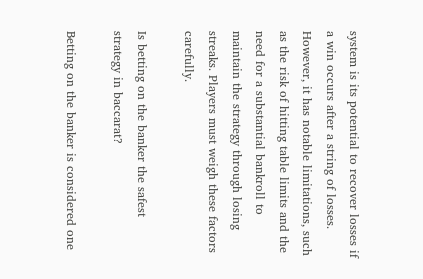system is its potential to recover losses if a win occurs after a string of losses. However, it has notable limitations, such as the risk of hitting table limits and the need for a substantial bankroll to maintain the strategy through losing streaks. Players must weigh these factors carefully.

Is betting on the banker the safest strategy in baccarat?

Betting on the banker is considered one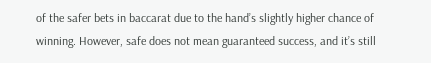of the safer bets in baccarat due to the hand’s slightly higher chance of winning. However, safe does not mean guaranteed success, and it’s still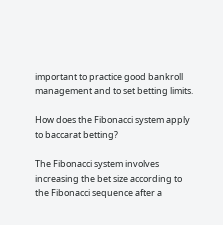important to practice good bankroll management and to set betting limits.

How does the Fibonacci system apply to baccarat betting?

The Fibonacci system involves increasing the bet size according to the Fibonacci sequence after a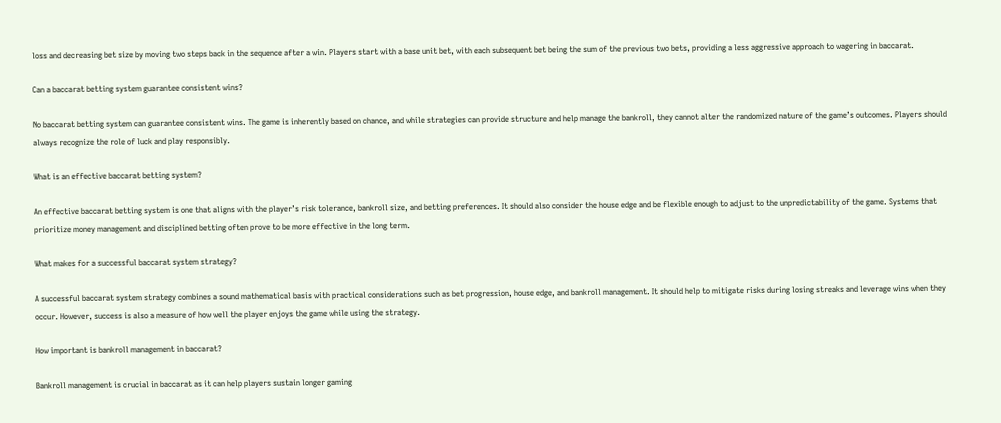loss and decreasing bet size by moving two steps back in the sequence after a win. Players start with a base unit bet, with each subsequent bet being the sum of the previous two bets, providing a less aggressive approach to wagering in baccarat.

Can a baccarat betting system guarantee consistent wins?

No baccarat betting system can guarantee consistent wins. The game is inherently based on chance, and while strategies can provide structure and help manage the bankroll, they cannot alter the randomized nature of the game’s outcomes. Players should always recognize the role of luck and play responsibly.

What is an effective baccarat betting system?

An effective baccarat betting system is one that aligns with the player’s risk tolerance, bankroll size, and betting preferences. It should also consider the house edge and be flexible enough to adjust to the unpredictability of the game. Systems that prioritize money management and disciplined betting often prove to be more effective in the long term.

What makes for a successful baccarat system strategy?

A successful baccarat system strategy combines a sound mathematical basis with practical considerations such as bet progression, house edge, and bankroll management. It should help to mitigate risks during losing streaks and leverage wins when they occur. However, success is also a measure of how well the player enjoys the game while using the strategy.

How important is bankroll management in baccarat?

Bankroll management is crucial in baccarat as it can help players sustain longer gaming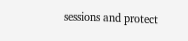sessions and protect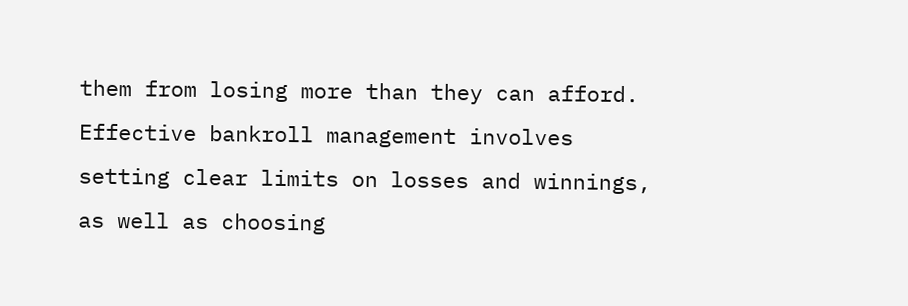them from losing more than they can afford. Effective bankroll management involves setting clear limits on losses and winnings, as well as choosing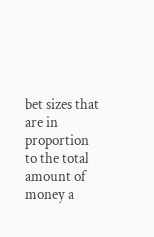bet sizes that are in proportion to the total amount of money a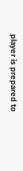player is prepared to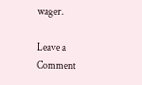wager.

Leave a Comment